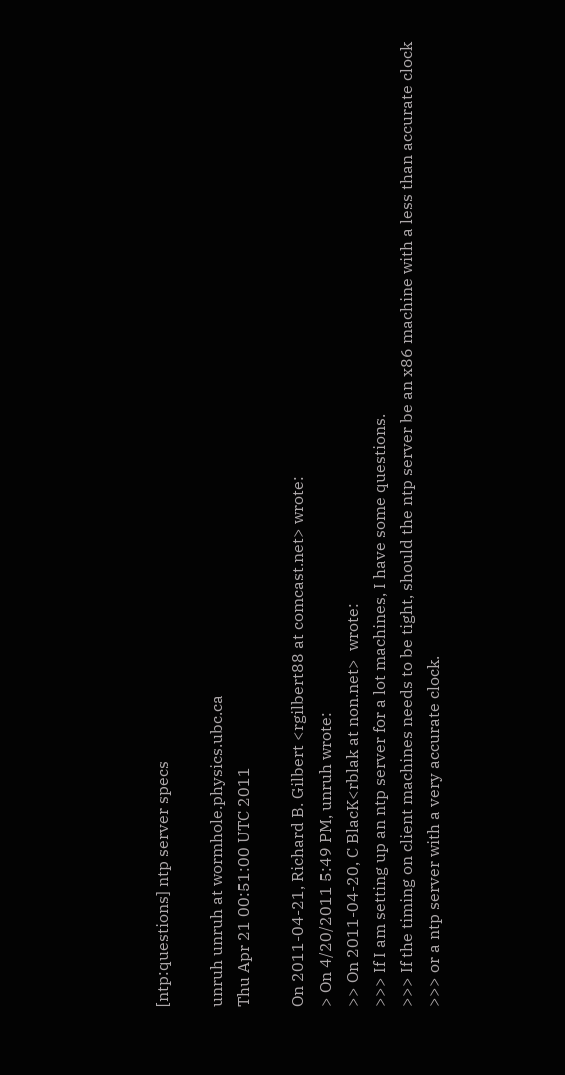[ntp:questions] ntp server specs

unruh unruh at wormhole.physics.ubc.ca
Thu Apr 21 00:51:00 UTC 2011

On 2011-04-21, Richard B. Gilbert <rgilbert88 at comcast.net> wrote:
> On 4/20/2011 5:49 PM, unruh wrote:
>> On 2011-04-20, C BlacK<rblak at non.net>  wrote:
>>> If I am setting up an ntp server for a lot machines, I have some questions.
>>> If the timing on client machines needs to be tight, should the ntp server be an x86 machine with a less than accurate clock
>>> or a ntp server with a very accurate clock.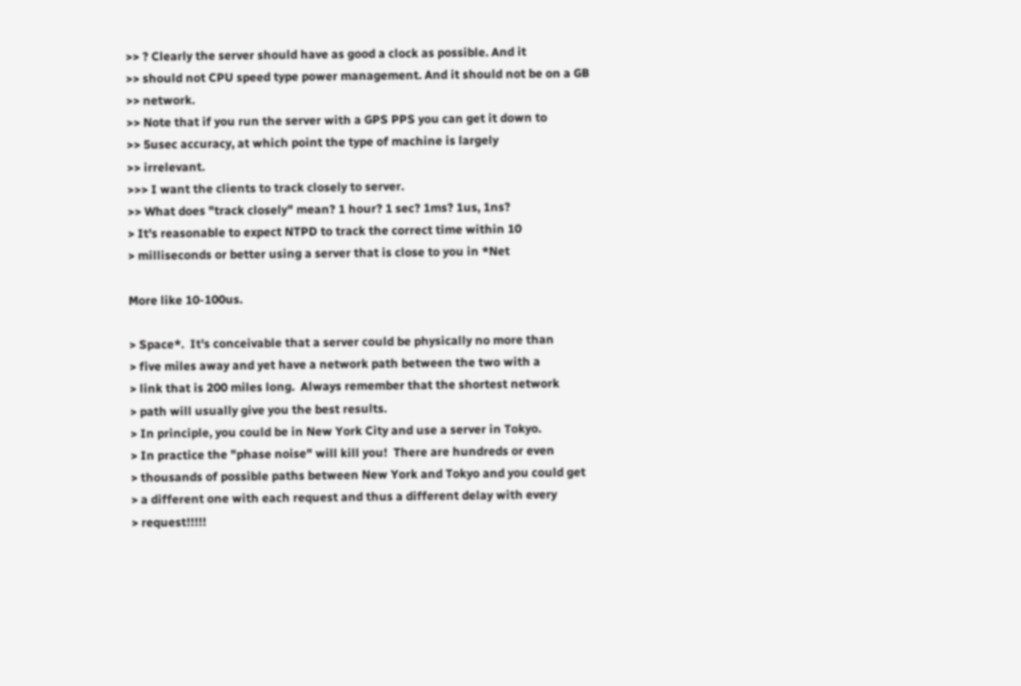>> ? Clearly the server should have as good a clock as possible. And it
>> should not CPU speed type power management. And it should not be on a GB
>> network.
>> Note that if you run the server with a GPS PPS you can get it down to
>> 5usec accuracy, at which point the type of machine is largely
>> irrelevant.
>>> I want the clients to track closely to server.
>> What does "track closely" mean? 1 hour? 1 sec? 1ms? 1us, 1ns?
> It's reasonable to expect NTPD to track the correct time within 10
> milliseconds or better using a server that is close to you in *Net

More like 10-100us.

> Space*.  It's conceivable that a server could be physically no more than
> five miles away and yet have a network path between the two with a
> link that is 200 miles long.  Always remember that the shortest network
> path will usually give you the best results.
> In principle, you could be in New York City and use a server in Tokyo.
> In practice the "phase noise" will kill you!  There are hundreds or even
> thousands of possible paths between New York and Tokyo and you could get
> a different one with each request and thus a different delay with every
> request!!!!!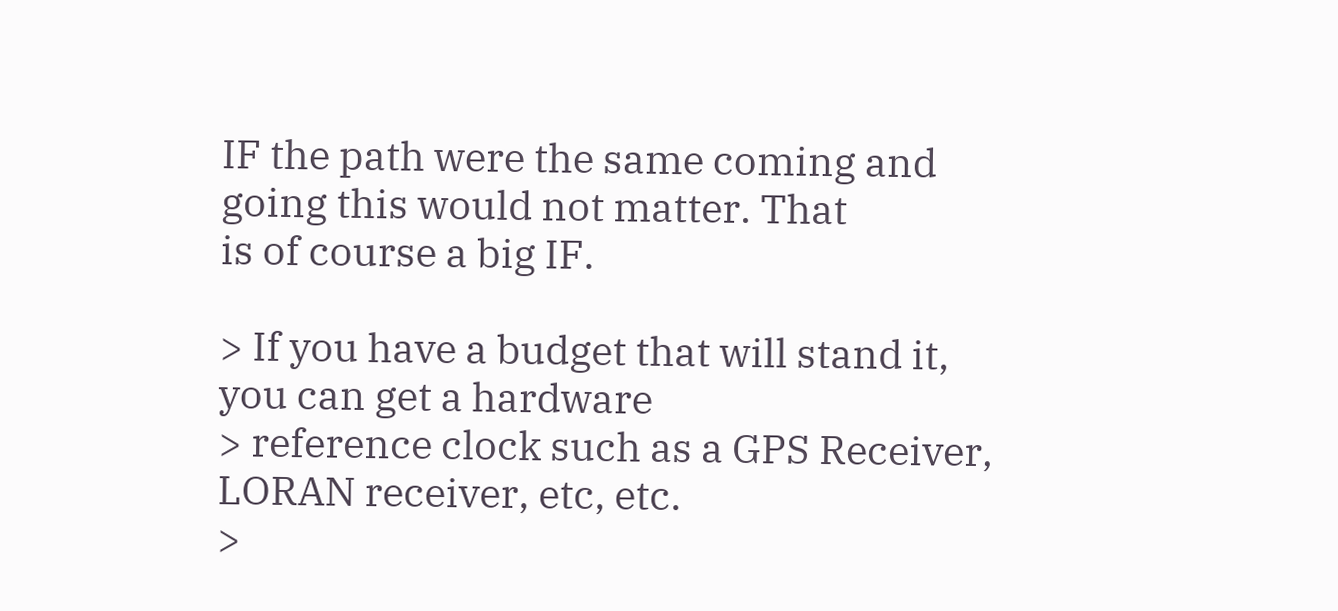IF the path were the same coming and going this would not matter. That
is of course a big IF.

> If you have a budget that will stand it, you can get a hardware
> reference clock such as a GPS Receiver, LORAN receiver, etc, etc.
>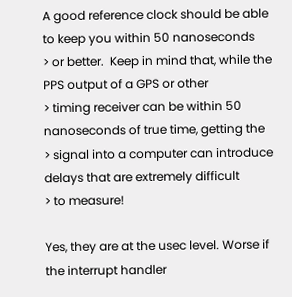A good reference clock should be able to keep you within 50 nanoseconds
> or better.  Keep in mind that, while the PPS output of a GPS or other
> timing receiver can be within 50 nanoseconds of true time, getting the
> signal into a computer can introduce delays that are extremely difficult
> to measure!

Yes, they are at the usec level. Worse if the interrupt handler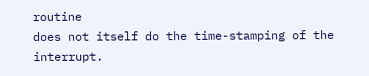routine
does not itself do the time-stamping of the interrupt.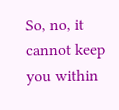So, no, it cannot keep you within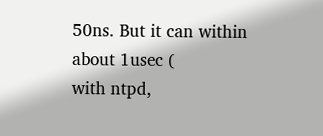50ns. But it can within about 1usec (
with ntpd,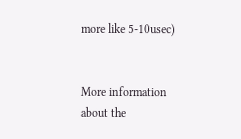more like 5-10usec)


More information about the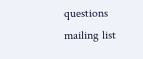questions mailing list